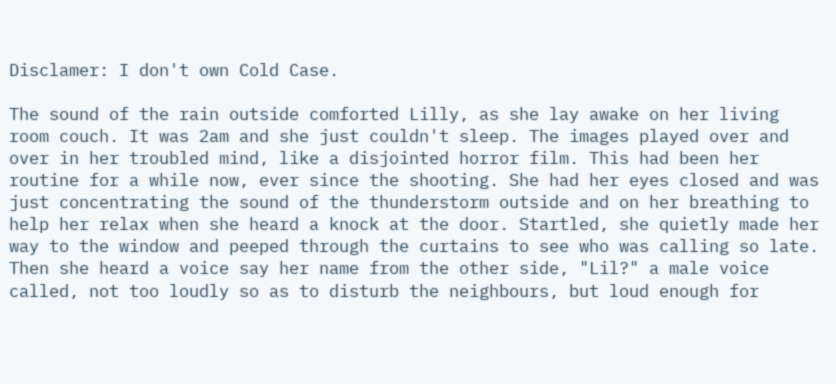Disclamer: I don't own Cold Case.

The sound of the rain outside comforted Lilly, as she lay awake on her living room couch. It was 2am and she just couldn't sleep. The images played over and over in her troubled mind, like a disjointed horror film. This had been her routine for a while now, ever since the shooting. She had her eyes closed and was just concentrating the sound of the thunderstorm outside and on her breathing to help her relax when she heard a knock at the door. Startled, she quietly made her way to the window and peeped through the curtains to see who was calling so late. Then she heard a voice say her name from the other side, "Lil?" a male voice called, not too loudly so as to disturb the neighbours, but loud enough for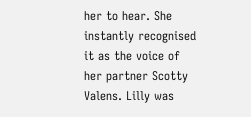her to hear. She instantly recognised it as the voice of her partner Scotty Valens. Lilly was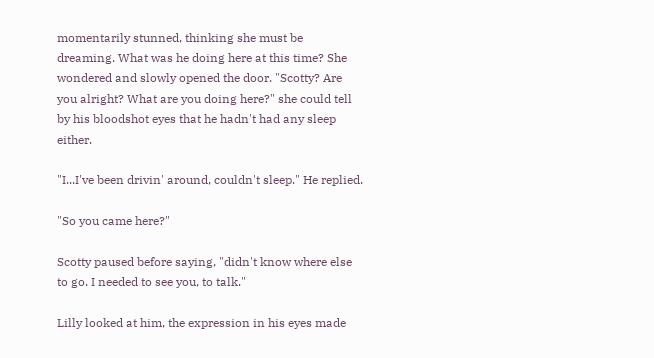momentarily stunned, thinking she must be dreaming. What was he doing here at this time? She wondered and slowly opened the door. "Scotty? Are you alright? What are you doing here?" she could tell by his bloodshot eyes that he hadn't had any sleep either.

"I...I've been drivin' around, couldn't sleep." He replied.

"So you came here?"

Scotty paused before saying, "didn't know where else to go. I needed to see you, to talk."

Lilly looked at him, the expression in his eyes made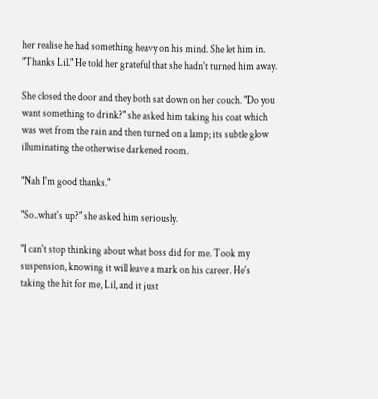her realise he had something heavy on his mind. She let him in. "Thanks Lil." He told her grateful that she hadn't turned him away.

She closed the door and they both sat down on her couch. "Do you want something to drink?" she asked him taking his coat which was wet from the rain and then turned on a lamp; its subtle glow illuminating the otherwise darkened room.

"Nah I'm good thanks."

"So..what's up?" she asked him seriously.

"I can't stop thinking about what boss did for me. Took my suspension, knowing it will leave a mark on his career. He's taking the hit for me, Lil, and it just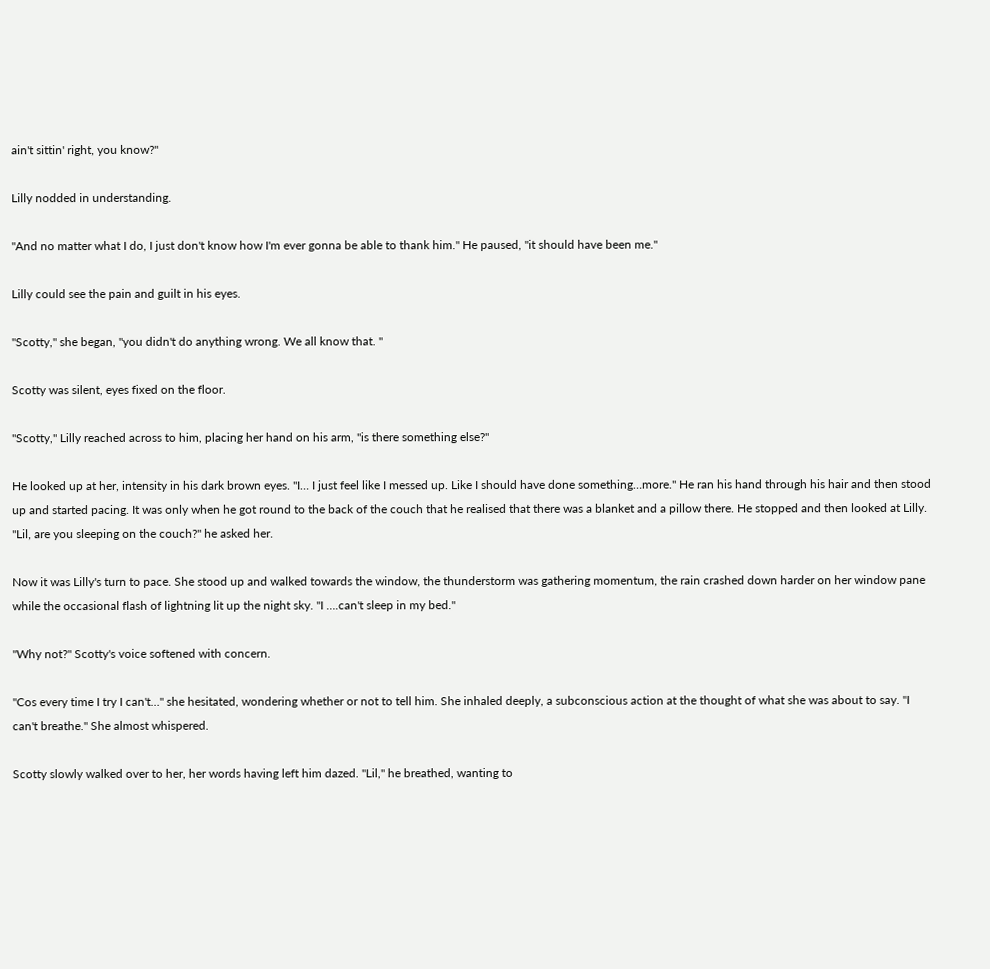ain't sittin' right, you know?"

Lilly nodded in understanding.

"And no matter what I do, I just don't know how I'm ever gonna be able to thank him." He paused, "it should have been me."

Lilly could see the pain and guilt in his eyes.

"Scotty," she began, "you didn't do anything wrong. We all know that. "

Scotty was silent, eyes fixed on the floor.

"Scotty," Lilly reached across to him, placing her hand on his arm, "is there something else?"

He looked up at her, intensity in his dark brown eyes. "I… I just feel like I messed up. Like I should have done something…more." He ran his hand through his hair and then stood up and started pacing. It was only when he got round to the back of the couch that he realised that there was a blanket and a pillow there. He stopped and then looked at Lilly. "Lil, are you sleeping on the couch?" he asked her.

Now it was Lilly's turn to pace. She stood up and walked towards the window, the thunderstorm was gathering momentum, the rain crashed down harder on her window pane while the occasional flash of lightning lit up the night sky. "I ….can't sleep in my bed."

"Why not?" Scotty's voice softened with concern.

"Cos every time I try I can't…" she hesitated, wondering whether or not to tell him. She inhaled deeply, a subconscious action at the thought of what she was about to say. "I can't breathe." She almost whispered.

Scotty slowly walked over to her, her words having left him dazed. "Lil," he breathed, wanting to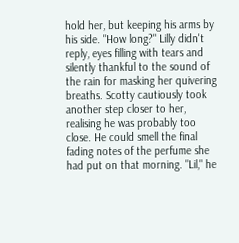hold her, but keeping his arms by his side. "How long?" Lilly didn't reply, eyes filling with tears and silently thankful to the sound of the rain for masking her quivering breaths. Scotty cautiously took another step closer to her, realising he was probably too close. He could smell the final fading notes of the perfume she had put on that morning. "Lil," he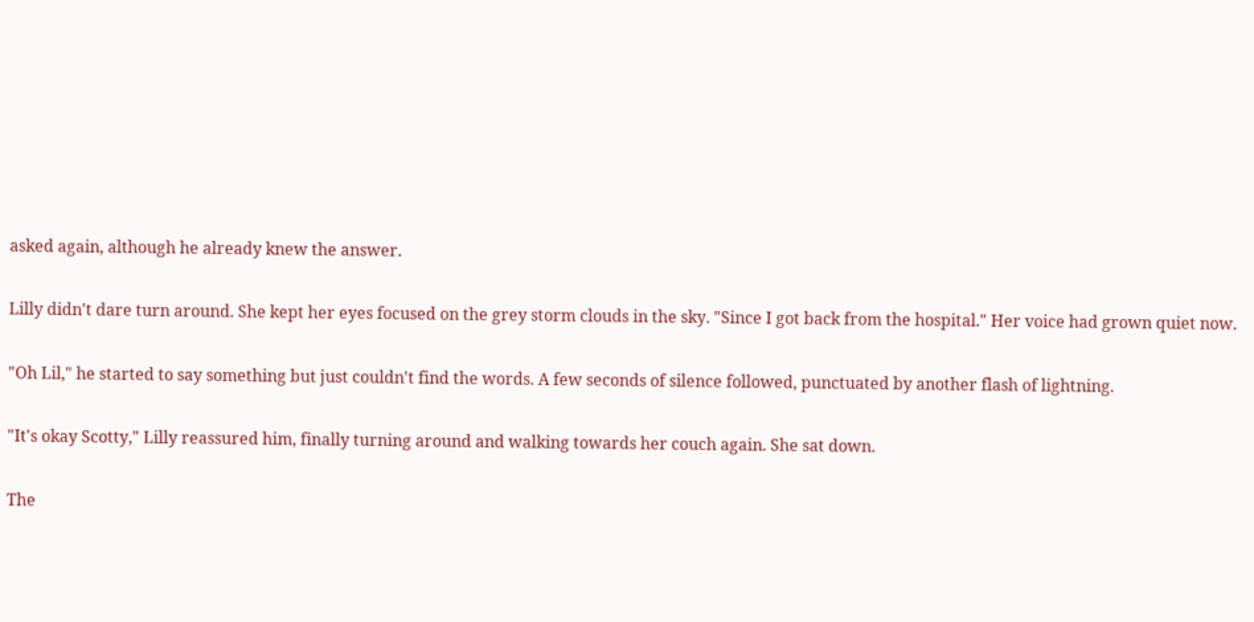asked again, although he already knew the answer.

Lilly didn't dare turn around. She kept her eyes focused on the grey storm clouds in the sky. "Since I got back from the hospital." Her voice had grown quiet now.

"Oh Lil," he started to say something but just couldn't find the words. A few seconds of silence followed, punctuated by another flash of lightning.

"It's okay Scotty," Lilly reassured him, finally turning around and walking towards her couch again. She sat down.

The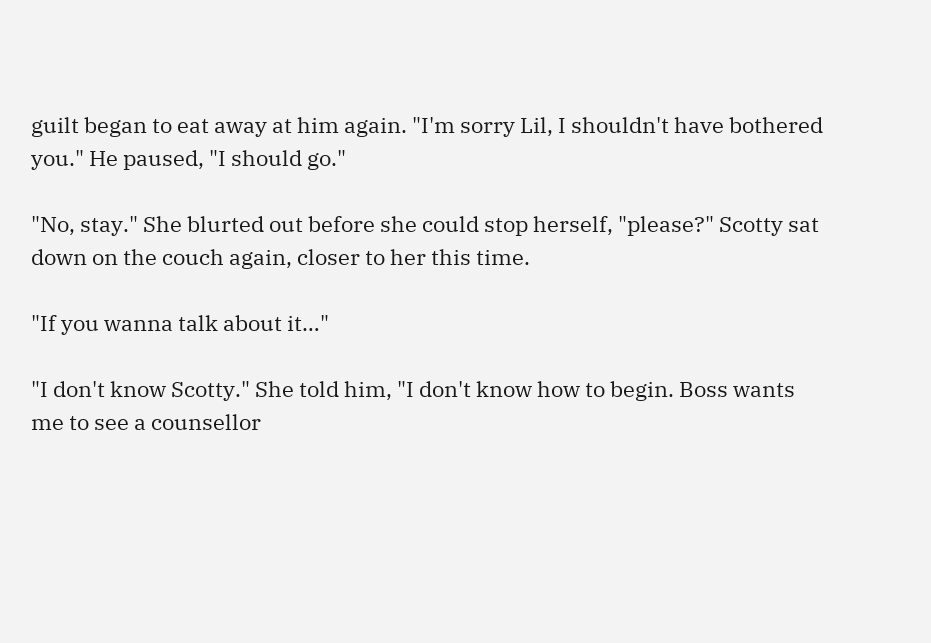guilt began to eat away at him again. "I'm sorry Lil, I shouldn't have bothered you." He paused, "I should go."

"No, stay." She blurted out before she could stop herself, "please?" Scotty sat down on the couch again, closer to her this time.

"If you wanna talk about it…"

"I don't know Scotty." She told him, "I don't know how to begin. Boss wants me to see a counsellor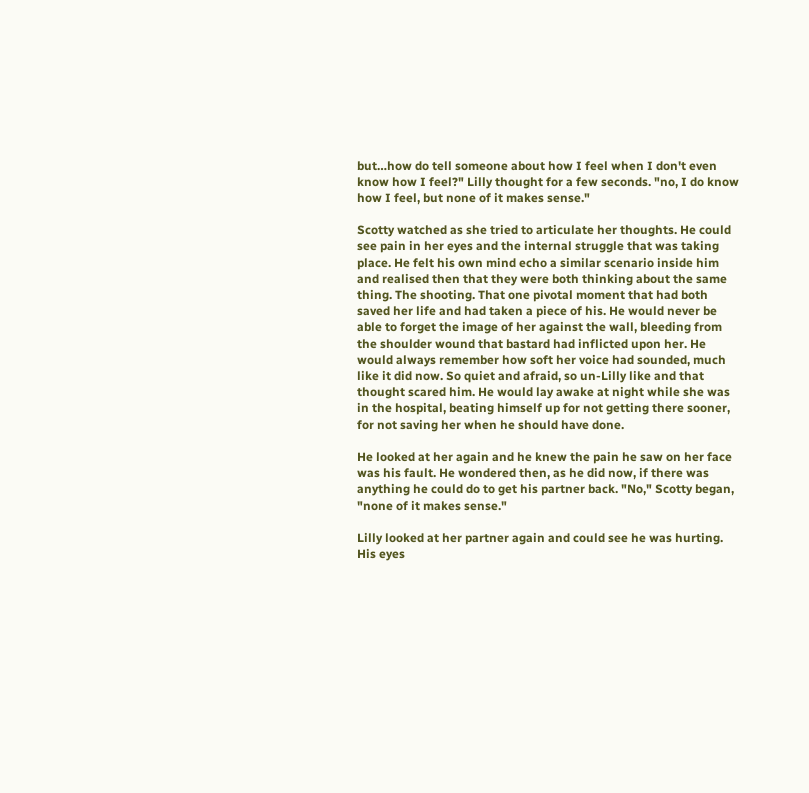but…how do tell someone about how I feel when I don't even know how I feel?" Lilly thought for a few seconds. "no, I do know how I feel, but none of it makes sense."

Scotty watched as she tried to articulate her thoughts. He could see pain in her eyes and the internal struggle that was taking place. He felt his own mind echo a similar scenario inside him and realised then that they were both thinking about the same thing. The shooting. That one pivotal moment that had both saved her life and had taken a piece of his. He would never be able to forget the image of her against the wall, bleeding from the shoulder wound that bastard had inflicted upon her. He would always remember how soft her voice had sounded, much like it did now. So quiet and afraid, so un-Lilly like and that thought scared him. He would lay awake at night while she was in the hospital, beating himself up for not getting there sooner, for not saving her when he should have done.

He looked at her again and he knew the pain he saw on her face was his fault. He wondered then, as he did now, if there was anything he could do to get his partner back. "No," Scotty began, "none of it makes sense."

Lilly looked at her partner again and could see he was hurting. His eyes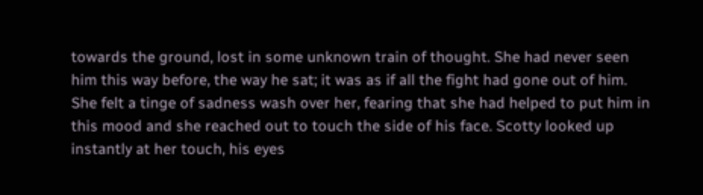towards the ground, lost in some unknown train of thought. She had never seen him this way before, the way he sat; it was as if all the fight had gone out of him. She felt a tinge of sadness wash over her, fearing that she had helped to put him in this mood and she reached out to touch the side of his face. Scotty looked up instantly at her touch, his eyes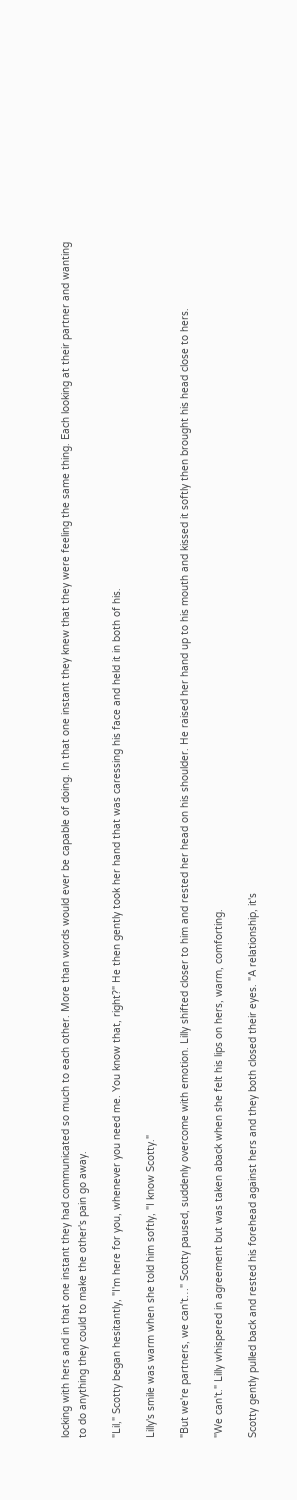locking with hers and in that one instant they had communicated so much to each other. More than words would ever be capable of doing. In that one instant they knew that they were feeling the same thing. Each looking at their partner and wanting to do anything they could to make the other's pain go away.

"Lil," Scotty began hesitantly, "I'm here for you, whenever you need me. You know that, right?" He then gently took her hand that was caressing his face and held it in both of his.

Lilly's smile was warm when she told him softly, "I know Scotty."

"But we're partners, we can't…" Scotty paused, suddenly overcome with emotion. Lilly shifted closer to him and rested her head on his shoulder. He raised her hand up to his mouth and kissed it softly then brought his head close to hers.

"We can't." Lilly whispered in agreement but was taken aback when she felt his lips on hers, warm, comforting.

Scotty gently pulled back and rested his forehead against hers and they both closed their eyes. "A relationship, it's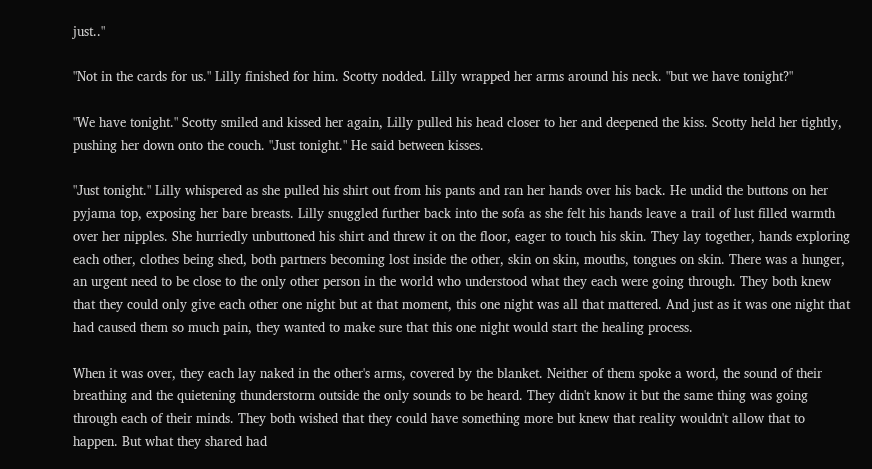just.."

"Not in the cards for us." Lilly finished for him. Scotty nodded. Lilly wrapped her arms around his neck. "but we have tonight?"

"We have tonight." Scotty smiled and kissed her again, Lilly pulled his head closer to her and deepened the kiss. Scotty held her tightly, pushing her down onto the couch. "Just tonight." He said between kisses.

"Just tonight." Lilly whispered as she pulled his shirt out from his pants and ran her hands over his back. He undid the buttons on her pyjama top, exposing her bare breasts. Lilly snuggled further back into the sofa as she felt his hands leave a trail of lust filled warmth over her nipples. She hurriedly unbuttoned his shirt and threw it on the floor, eager to touch his skin. They lay together, hands exploring each other, clothes being shed, both partners becoming lost inside the other, skin on skin, mouths, tongues on skin. There was a hunger, an urgent need to be close to the only other person in the world who understood what they each were going through. They both knew that they could only give each other one night but at that moment, this one night was all that mattered. And just as it was one night that had caused them so much pain, they wanted to make sure that this one night would start the healing process.

When it was over, they each lay naked in the other's arms, covered by the blanket. Neither of them spoke a word, the sound of their breathing and the quietening thunderstorm outside the only sounds to be heard. They didn't know it but the same thing was going through each of their minds. They both wished that they could have something more but knew that reality wouldn't allow that to happen. But what they shared had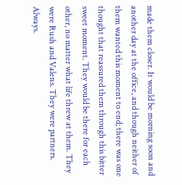made them closer. It would be morning soon and another day at the office, and though neither of them wanted this moment to end; there was one thought that reassured them through this bitter sweet moment. They would be there for each other, no matter what life threw at them. They were Rush and Valens. They were partners. Always.